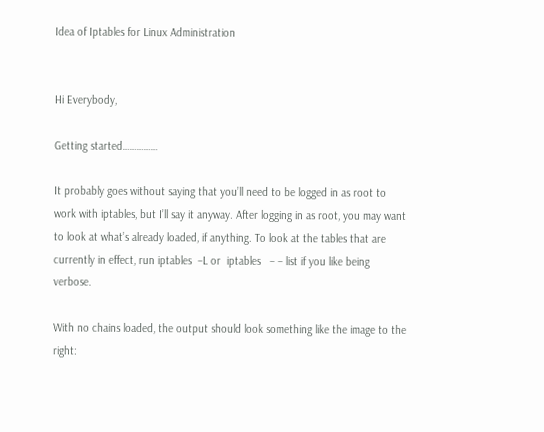Idea of Iptables for Linux Administration


Hi Everybody,

Getting started……………

It probably goes without saying that you’ll need to be logged in as root to work with iptables, but I’ll say it anyway. After logging in as root, you may want to look at what’s already loaded, if anything. To look at the tables that are currently in effect, run iptables  –L or  iptables   – – list if you like being verbose.

With no chains loaded, the output should look something like the image to the right: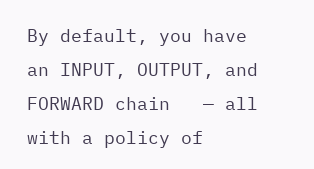By default, you have an INPUT, OUTPUT, and FORWARD chain   — all  with a policy of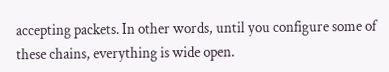accepting packets. In other words, until you configure some of these chains, everything is wide open.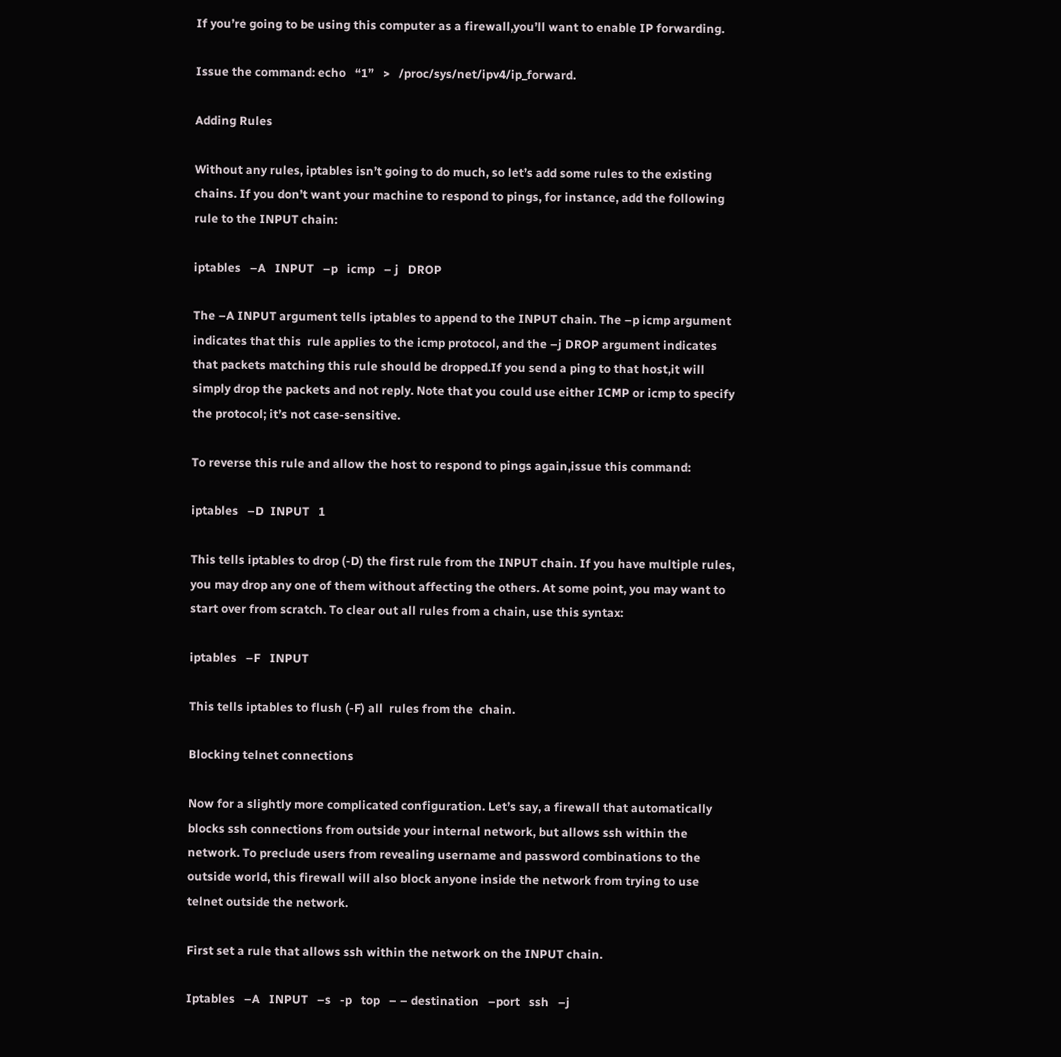If you’re going to be using this computer as a firewall,you’ll want to enable IP forwarding.

Issue the command: echo   “1”   >   /proc/sys/net/ipv4/ip_forward.

Adding Rules

Without any rules, iptables isn’t going to do much, so let’s add some rules to the existing chains. If you don’t want your machine to respond to pings, for instance, add the following rule to the INPUT chain:

iptables   –A   INPUT   –p   icmp   – j   DROP

The –A INPUT argument tells iptables to append to the INPUT chain. The –p icmp argument indicates that this  rule applies to the icmp protocol, and the –j DROP argument indicates that packets matching this rule should be dropped.If you send a ping to that host,it will simply drop the packets and not reply. Note that you could use either ICMP or icmp to specify the protocol; it’s not case-sensitive.

To reverse this rule and allow the host to respond to pings again,issue this command:

iptables   –D  INPUT   1

This tells iptables to drop (-D) the first rule from the INPUT chain. If you have multiple rules, you may drop any one of them without affecting the others. At some point, you may want to start over from scratch. To clear out all rules from a chain, use this syntax:

iptables   –F   INPUT

This tells iptables to flush (-F) all  rules from the  chain.

Blocking telnet connections

Now for a slightly more complicated configuration. Let’s say, a firewall that automatically blocks ssh connections from outside your internal network, but allows ssh within the network. To preclude users from revealing username and password combinations to the outside world, this firewall will also block anyone inside the network from trying to use telnet outside the network.

First set a rule that allows ssh within the network on the INPUT chain.

Iptables   –A   INPUT   –s   -p   top   – – destination   –port   ssh   –j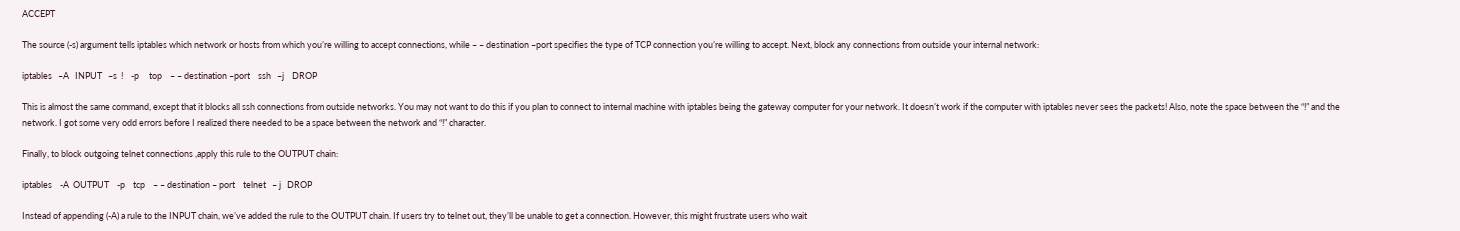ACCEPT

The source (-s) argument tells iptables which network or hosts from which you’re willing to accept connections, while – – destination –port specifies the type of TCP connection you’re willing to accept. Next, block any connections from outside your internal network:

iptables   –A   INPUT   –s  !    -p     top    – – destination –port    ssh   –j    DROP

This is almost the same command, except that it blocks all ssh connections from outside networks. You may not want to do this if you plan to connect to internal machine with iptables being the gateway computer for your network. It doesn’t work if the computer with iptables never sees the packets! Also, note the space between the “!” and the network. I got some very odd errors before I realized there needed to be a space between the network and “!” character.

Finally, to block outgoing telnet connections ,apply this rule to the OUTPUT chain:

iptables    -A  OUTPUT    -p    tcp    – – destination – port    telnet   – j   DROP

Instead of appending (-A) a rule to the INPUT chain, we’ve added the rule to the OUTPUT chain. If users try to telnet out, they’ll be unable to get a connection. However, this might frustrate users who wait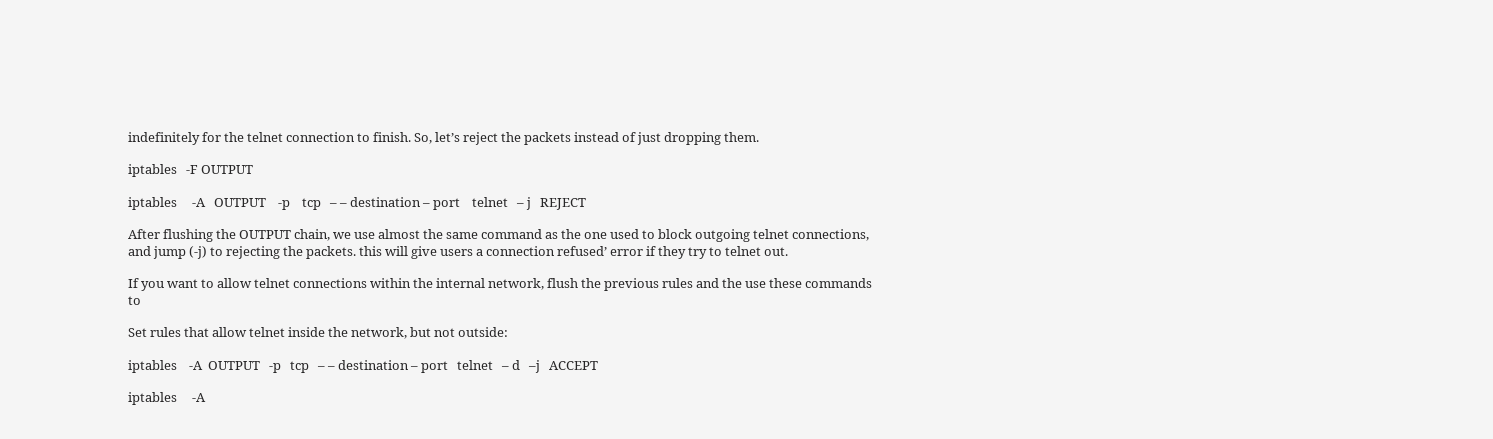indefinitely for the telnet connection to finish. So, let’s reject the packets instead of just dropping them.

iptables   -F OUTPUT

iptables     -A   OUTPUT    -p    tcp   – – destination – port    telnet   – j   REJECT

After flushing the OUTPUT chain, we use almost the same command as the one used to block outgoing telnet connections, and jump (-j) to rejecting the packets. this will give users a connection refused’ error if they try to telnet out.

If you want to allow telnet connections within the internal network, flush the previous rules and the use these commands to

Set rules that allow telnet inside the network, but not outside:

iptables    -A  OUTPUT   -p   tcp   – – destination – port   telnet   – d   –j   ACCEPT

iptables     -A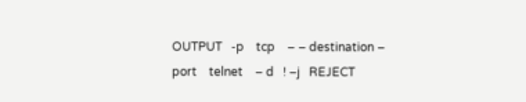OUTPUT   -p    tcp    – – destination – port    telnet    – d   ! –j   REJECT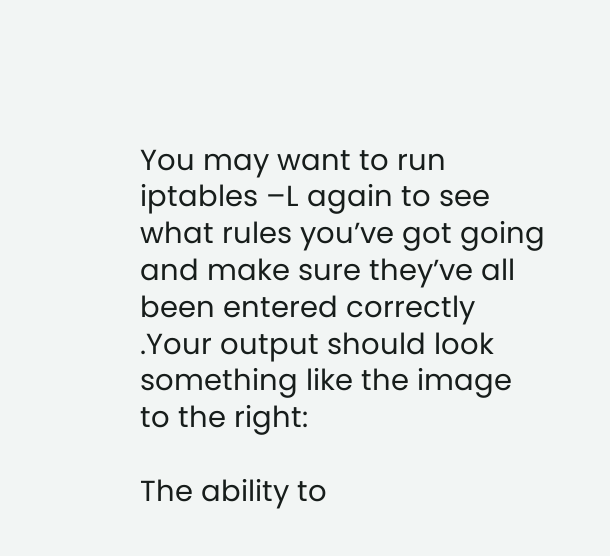You may want to run iptables –L again to see what rules you’ve got going and make sure they’ve all been entered correctly .Your output should look something like the image to the right:

The ability to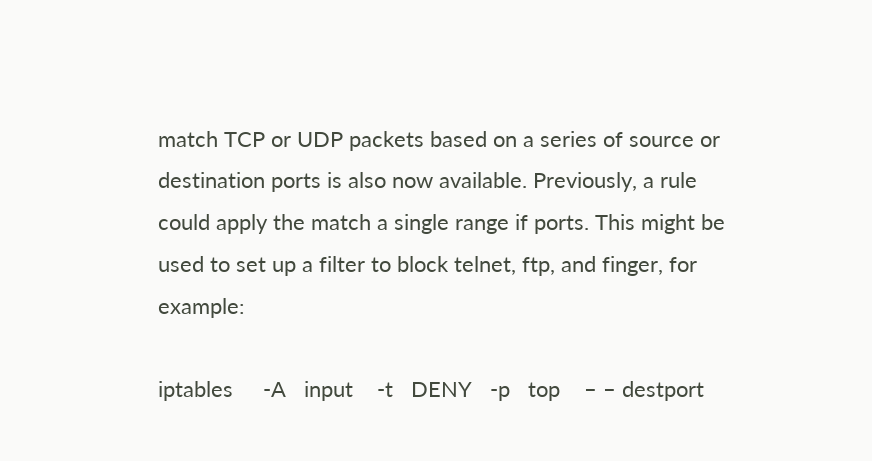match TCP or UDP packets based on a series of source or destination ports is also now available. Previously, a rule could apply the match a single range if ports. This might be used to set up a filter to block telnet, ftp, and finger, for example:

iptables     -A   input    -t   DENY   -p   top    – – destport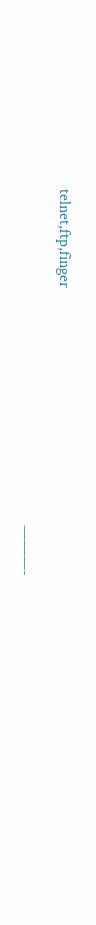telnet,ftp,finger

                                                                                    ———-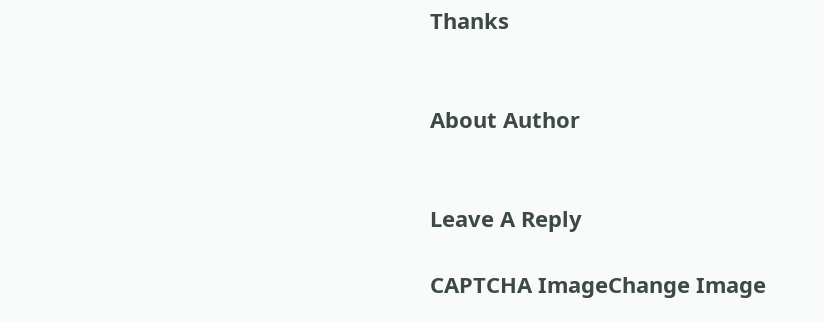Thanks


About Author


Leave A Reply

CAPTCHA ImageChange Image